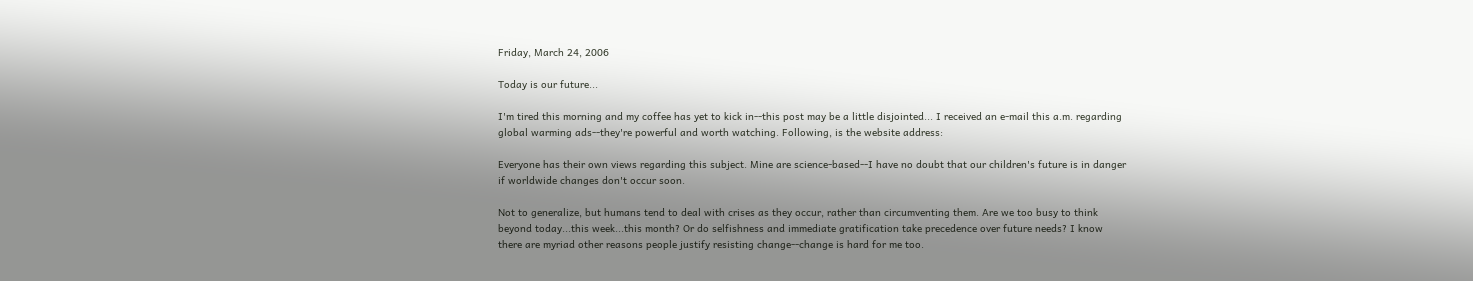Friday, March 24, 2006

Today is our future...

I'm tired this morning and my coffee has yet to kick in--this post may be a little disjointed... I received an e-mail this a.m. regarding global warming ads--they're powerful and worth watching. Following, is the website address:

Everyone has their own views regarding this subject. Mine are science-based--I have no doubt that our children's future is in danger if worldwide changes don't occur soon.

Not to generalize, but humans tend to deal with crises as they occur, rather than circumventing them. Are we too busy to think beyond today...this week...this month? Or do selfishness and immediate gratification take precedence over future needs? I know there are myriad other reasons people justify resisting change--change is hard for me too.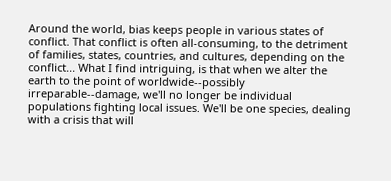Around the world, bias keeps people in various states of conflict. That conflict is often all-consuming, to the detriment of families, states, countries, and cultures, depending on the conflict... What I find intriguing, is that when we alter the earth to the point of worldwide--possibly irreparable--damage, we'll no longer be individual populations fighting local issues. We'll be one species, dealing with a crisis that will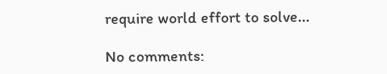require world effort to solve...

No comments: